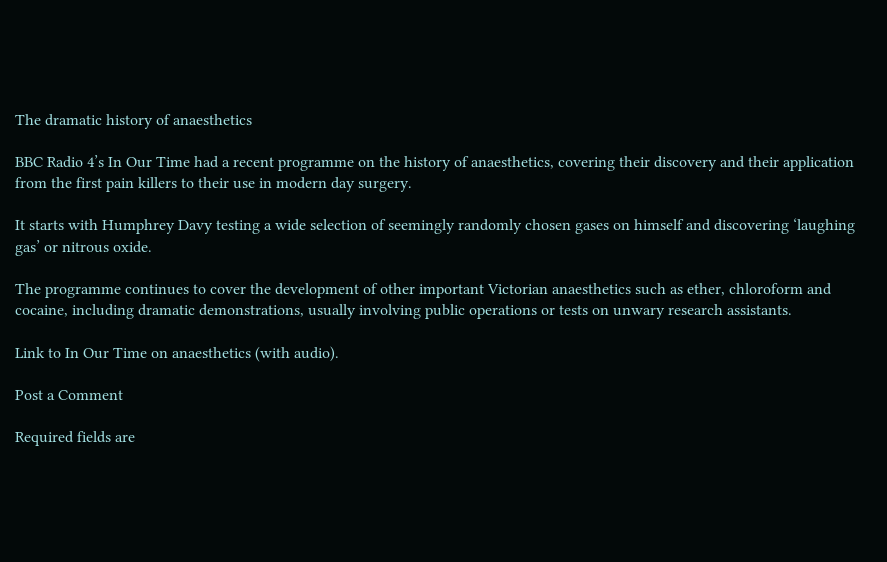The dramatic history of anaesthetics

BBC Radio 4’s In Our Time had a recent programme on the history of anaesthetics, covering their discovery and their application from the first pain killers to their use in modern day surgery.

It starts with Humphrey Davy testing a wide selection of seemingly randomly chosen gases on himself and discovering ‘laughing gas’ or nitrous oxide.

The programme continues to cover the development of other important Victorian anaesthetics such as ether, chloroform and cocaine, including dramatic demonstrations, usually involving public operations or tests on unwary research assistants.

Link to In Our Time on anaesthetics (with audio).

Post a Comment

Required fields are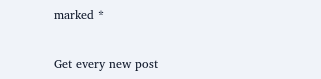marked *


Get every new post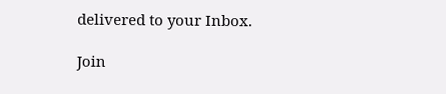delivered to your Inbox.

Join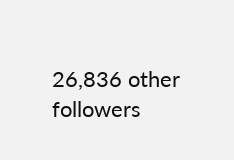26,836 other followers